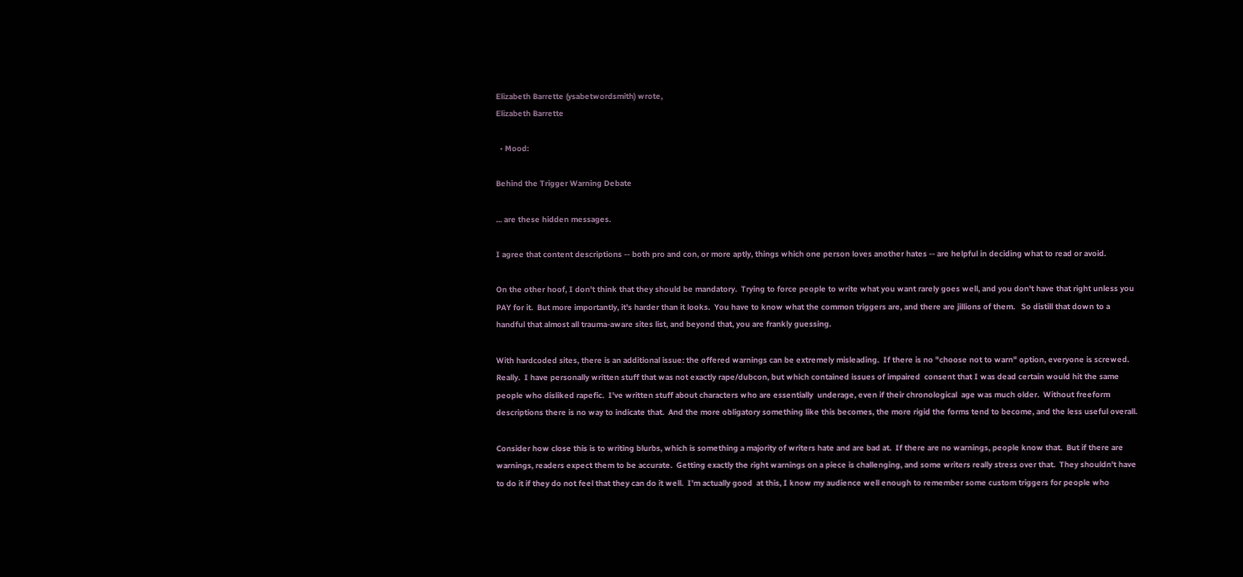Elizabeth Barrette (ysabetwordsmith) wrote,
Elizabeth Barrette

  • Mood:

Behind the Trigger Warning Debate

... are these hidden messages.

I agree that content descriptions -- both pro and con, or more aptly, things which one person loves another hates -- are helpful in deciding what to read or avoid.

On the other hoof, I don't think that they should be mandatory.  Trying to force people to write what you want rarely goes well, and you don't have that right unless you PAY for it.  But more importantly, it's harder than it looks.  You have to know what the common triggers are, and there are jillions of them.   So distill that down to a handful that almost all trauma-aware sites list, and beyond that, you are frankly guessing.

With hardcoded sites, there is an additional issue: the offered warnings can be extremely misleading.  If there is no "choose not to warn" option, everyone is screwed.  Really.  I have personally written stuff that was not exactly rape/dubcon, but which contained issues of impaired  consent that I was dead certain would hit the same people who disliked rapefic.  I've written stuff about characters who are essentially  underage, even if their chronological  age was much older.  Without freeform descriptions there is no way to indicate that.  And the more obligatory something like this becomes, the more rigid the forms tend to become, and the less useful overall.

Consider how close this is to writing blurbs, which is something a majority of writers hate and are bad at.  If there are no warnings, people know that.  But if there are warnings, readers expect them to be accurate.  Getting exactly the right warnings on a piece is challenging, and some writers really stress over that.  They shouldn't have to do it if they do not feel that they can do it well.  I'm actually good  at this, I know my audience well enough to remember some custom triggers for people who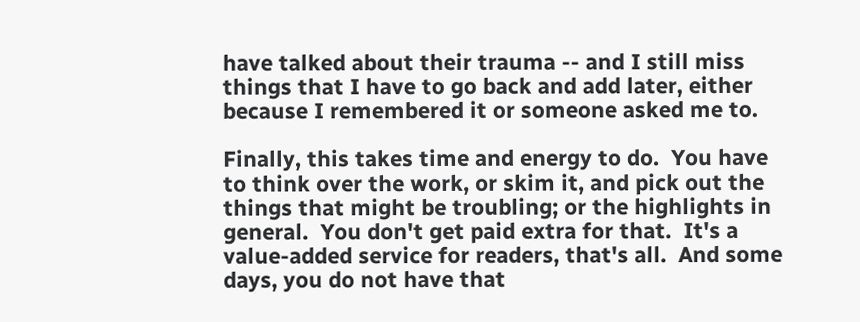have talked about their trauma -- and I still miss things that I have to go back and add later, either because I remembered it or someone asked me to.

Finally, this takes time and energy to do.  You have to think over the work, or skim it, and pick out the things that might be troubling; or the highlights in general.  You don't get paid extra for that.  It's a value-added service for readers, that's all.  And some days, you do not have that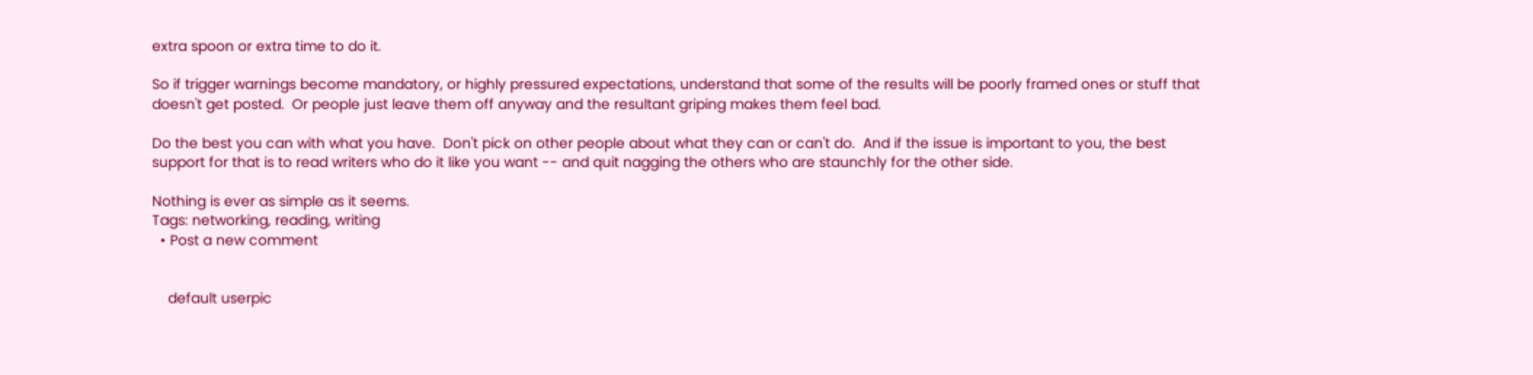extra spoon or extra time to do it.

So if trigger warnings become mandatory, or highly pressured expectations, understand that some of the results will be poorly framed ones or stuff that doesn't get posted.  Or people just leave them off anyway and the resultant griping makes them feel bad.

Do the best you can with what you have.  Don't pick on other people about what they can or can't do.  And if the issue is important to you, the best support for that is to read writers who do it like you want -- and quit nagging the others who are staunchly for the other side.

Nothing is ever as simple as it seems.
Tags: networking, reading, writing
  • Post a new comment


    default userpic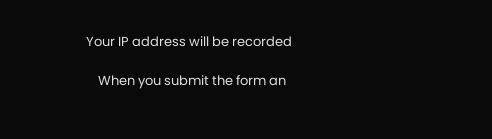Your IP address will be recorded

    When you submit the form an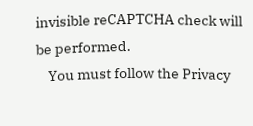invisible reCAPTCHA check will be performed.
    You must follow the Privacy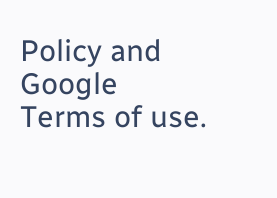Policy and Google Terms of use.